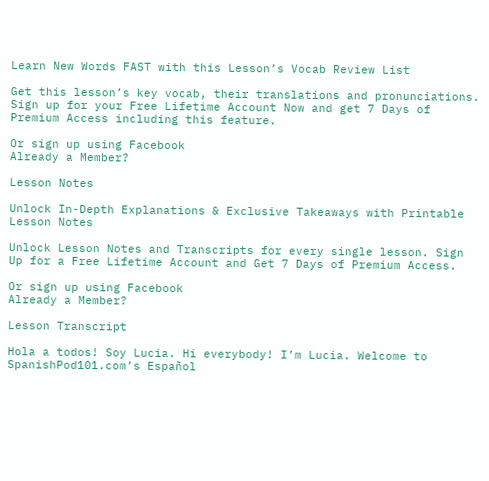Learn New Words FAST with this Lesson’s Vocab Review List

Get this lesson’s key vocab, their translations and pronunciations. Sign up for your Free Lifetime Account Now and get 7 Days of Premium Access including this feature.

Or sign up using Facebook
Already a Member?

Lesson Notes

Unlock In-Depth Explanations & Exclusive Takeaways with Printable Lesson Notes

Unlock Lesson Notes and Transcripts for every single lesson. Sign Up for a Free Lifetime Account and Get 7 Days of Premium Access.

Or sign up using Facebook
Already a Member?

Lesson Transcript

Hola a todos! Soy Lucia. Hi everybody! I’m Lucia. Welcome to SpanishPod101.com’s Español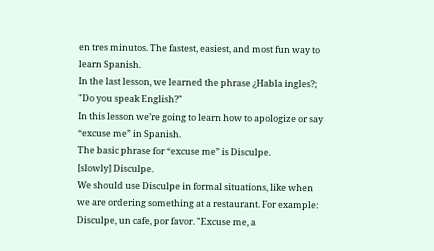en tres minutos. The fastest, easiest, and most fun way to learn Spanish.
In the last lesson, we learned the phrase ¿Habla ingles?; "Do you speak English?"
In this lesson we’re going to learn how to apologize or say “excuse me” in Spanish.
The basic phrase for “excuse me” is Disculpe.
[slowly] Disculpe.
We should use Disculpe in formal situations, like when we are ordering something at a restaurant. For example:
Disculpe, un cafe, por favor. "Excuse me, a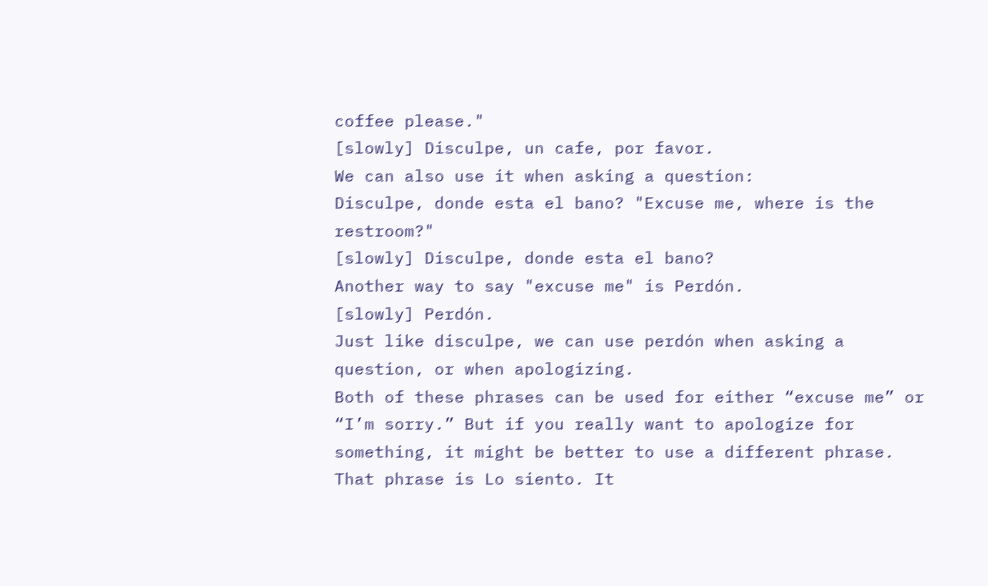coffee please."
[slowly] Disculpe, un cafe, por favor.
We can also use it when asking a question:
Disculpe, donde esta el bano? "Excuse me, where is the restroom?"
[slowly] Disculpe, donde esta el bano?
Another way to say "excuse me" is Perdón.
[slowly] Perdón.
Just like disculpe, we can use perdón when asking a question, or when apologizing.
Both of these phrases can be used for either “excuse me” or “I’m sorry.” But if you really want to apologize for something, it might be better to use a different phrase.
That phrase is Lo siento. It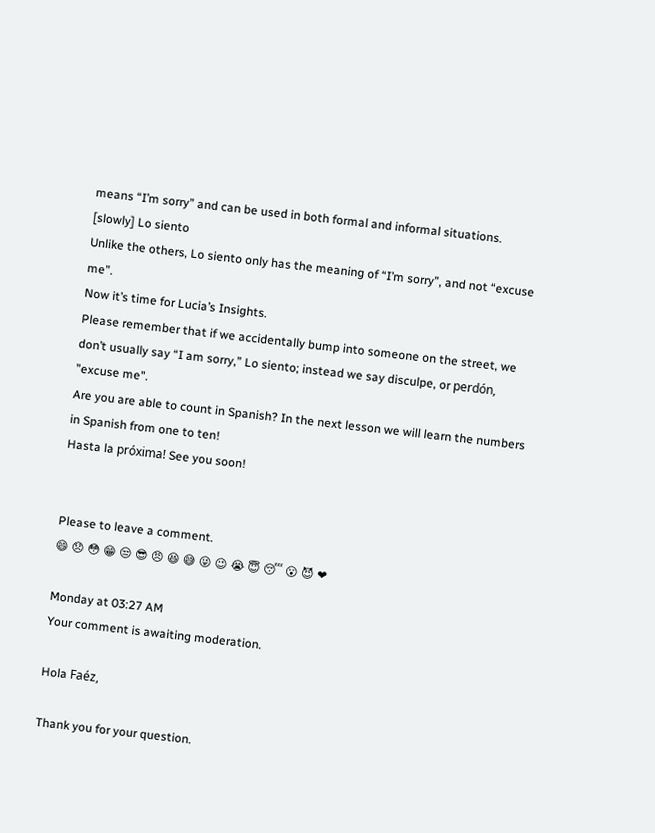means “I’m sorry” and can be used in both formal and informal situations.
[slowly] Lo siento
Unlike the others, Lo siento only has the meaning of “I’m sorry”, and not “excuse me”.
Now it’s time for Lucia’s Insights.
Please remember that if we accidentally bump into someone on the street, we don’t usually say “I am sorry,” Lo siento; instead we say disculpe, or perdón, "excuse me".
Are you are able to count in Spanish? In the next lesson we will learn the numbers in Spanish from one to ten!
Hasta la próxima! See you soon!


Please to leave a comment.
😄 😞 😳 😁 😒 😎 😠 😆 😅 😜 😉 😭 😇 😴 😮 😈 ❤

Monday at 03:27 AM
Your comment is awaiting moderation.

Hola Faéz,

Thank you for your question.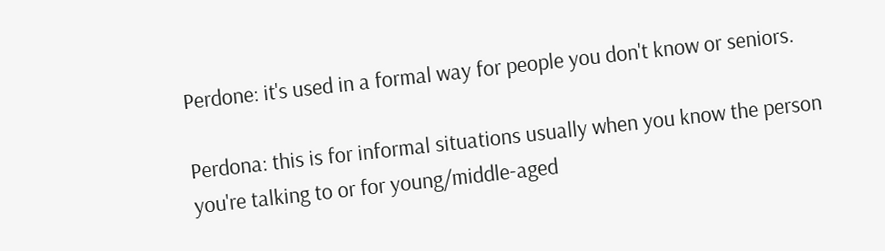Perdone: it's used in a formal way for people you don't know or seniors.

Perdona: this is for informal situations usually when you know the person you're talking to or for young/middle-aged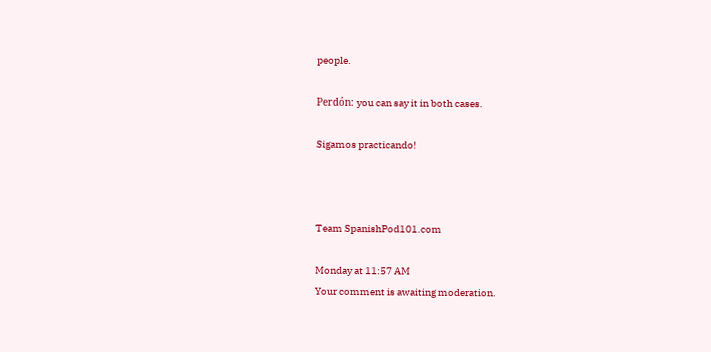people.

Perdón: you can say it in both cases.

Sigamos practicando!



Team SpanishPod101.com

Monday at 11:57 AM
Your comment is awaiting moderation.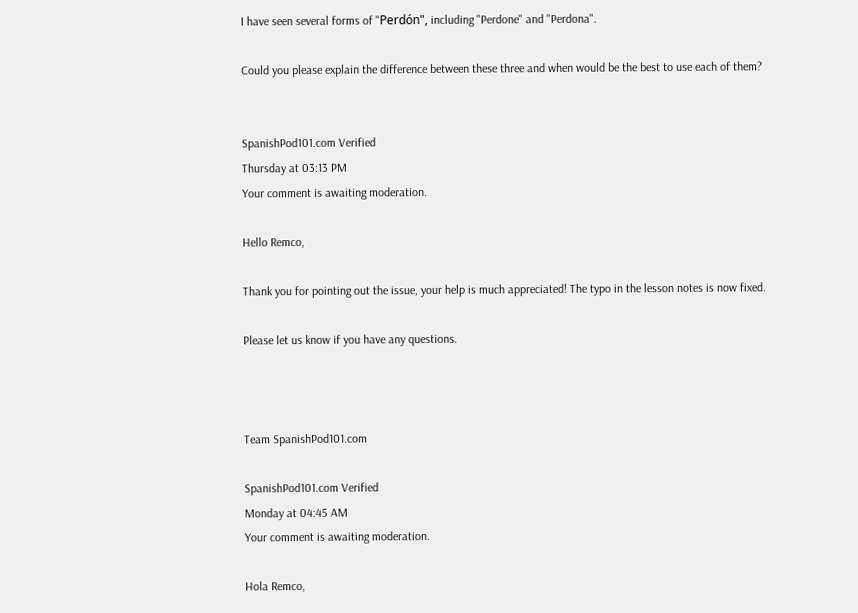I have seen several forms of "Perdón", including "Perdone" and "Perdona".

Could you please explain the difference between these three and when would be the best to use each of them?


SpanishPod101.com Verified
Thursday at 03:13 PM
Your comment is awaiting moderation.

Hello Remco,

Thank you for pointing out the issue, your help is much appreciated! The typo in the lesson notes is now fixed.

Please let us know if you have any questions.



Team SpanishPod101.com

SpanishPod101.com Verified
Monday at 04:45 AM
Your comment is awaiting moderation.

Hola Remco,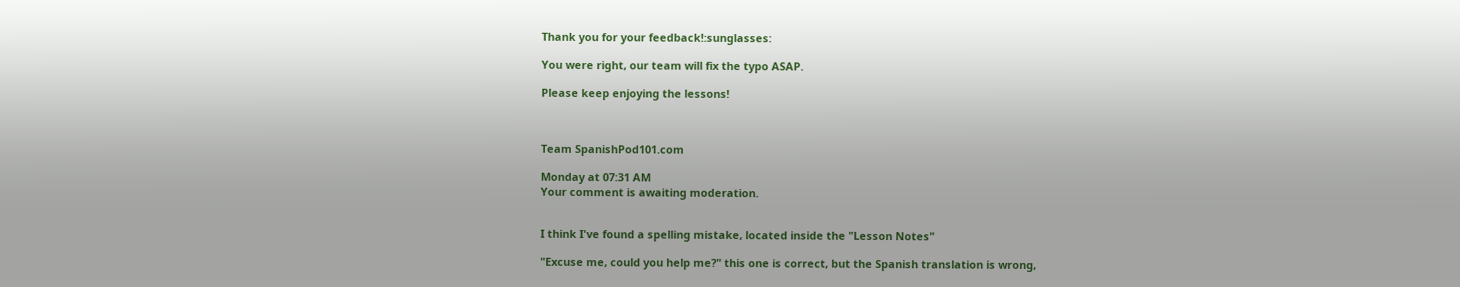Thank you for your feedback!:sunglasses:

You were right, our team will fix the typo ASAP.

Please keep enjoying the lessons!



Team SpanishPod101.com

Monday at 07:31 AM
Your comment is awaiting moderation.


I think I've found a spelling mistake, located inside the "Lesson Notes"

"Excuse me, could you help me?" this one is correct, but the Spanish translation is wrong,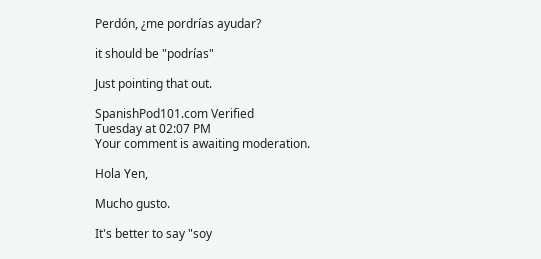Perdón, ¿me pordrías ayudar?

it should be "podrías"

Just pointing that out.

SpanishPod101.com Verified
Tuesday at 02:07 PM
Your comment is awaiting moderation.

Hola Yen,

Mucho gusto.

It's better to say "soy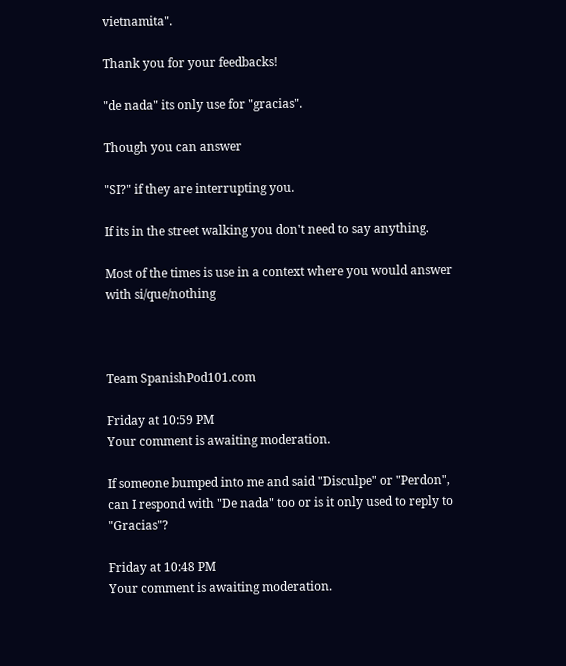vietnamita".

Thank you for your feedbacks!

"de nada" its only use for "gracias".

Though you can answer

"SI?" if they are interrupting you.

If its in the street walking you don't need to say anything.

Most of the times is use in a context where you would answer with si/que/nothing



Team SpanishPod101.com

Friday at 10:59 PM
Your comment is awaiting moderation.

If someone bumped into me and said "Disculpe" or "Perdon", can I respond with "De nada" too or is it only used to reply to "Gracias"?

Friday at 10:48 PM
Your comment is awaiting moderation.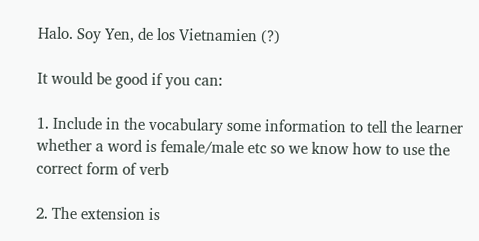Halo. Soy Yen, de los Vietnamien (?)

It would be good if you can:

1. Include in the vocabulary some information to tell the learner whether a word is female/male etc so we know how to use the correct form of verb

2. The extension is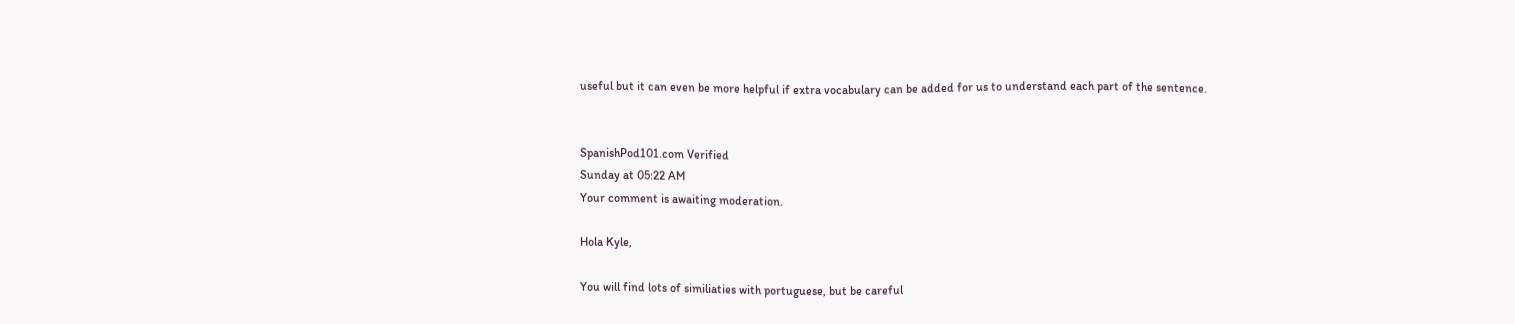useful but it can even be more helpful if extra vocabulary can be added for us to understand each part of the sentence.


SpanishPod101.com Verified
Sunday at 05:22 AM
Your comment is awaiting moderation.

Hola Kyle,

You will find lots of similiaties with portuguese, but be careful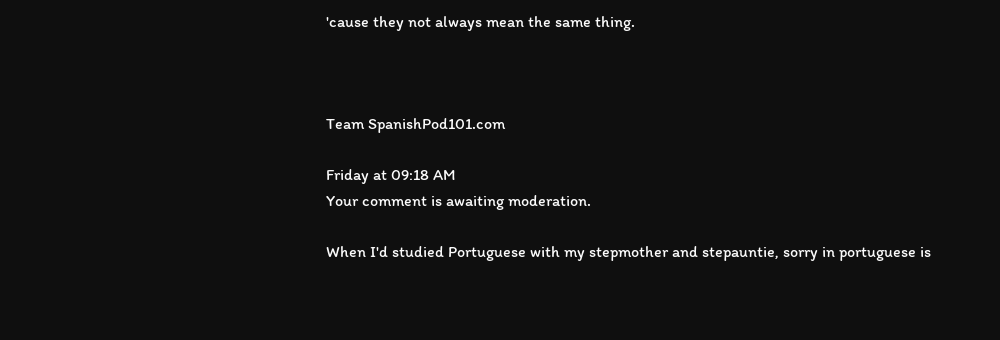'cause they not always mean the same thing.



Team SpanishPod101.com

Friday at 09:18 AM
Your comment is awaiting moderation.

When I'd studied Portuguese with my stepmother and stepauntie, sorry in portuguese is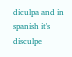diculpa and in spanish it's disculpe